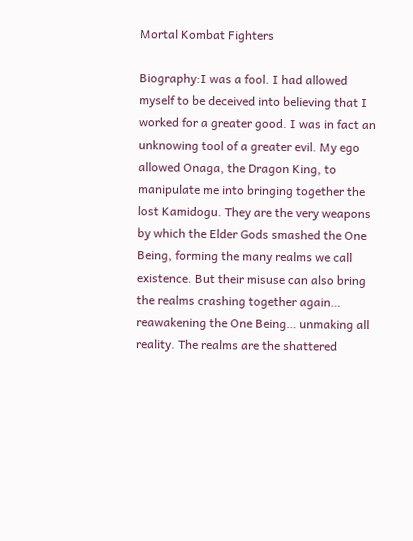Mortal Kombat Fighters

Biography:I was a fool. I had allowed myself to be deceived into believing that I worked for a greater good. I was in fact an unknowing tool of a greater evil. My ego allowed Onaga, the Dragon King, to manipulate me into bringing together the lost Kamidogu. They are the very weapons by which the Elder Gods smashed the One Being, forming the many realms we call existence. But their misuse can also bring the realms crashing together again… reawakening the One Being… unmaking all reality. The realms are the shattered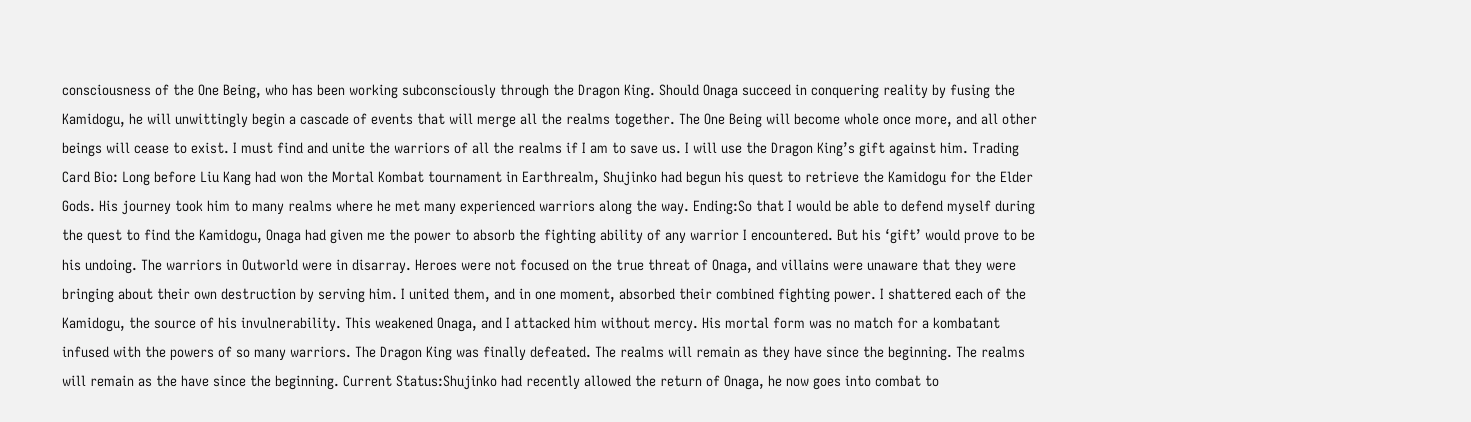consciousness of the One Being, who has been working subconsciously through the Dragon King. Should Onaga succeed in conquering reality by fusing the Kamidogu, he will unwittingly begin a cascade of events that will merge all the realms together. The One Being will become whole once more, and all other beings will cease to exist. I must find and unite the warriors of all the realms if I am to save us. I will use the Dragon King’s gift against him. Trading Card Bio: Long before Liu Kang had won the Mortal Kombat tournament in Earthrealm, Shujinko had begun his quest to retrieve the Kamidogu for the Elder Gods. His journey took him to many realms where he met many experienced warriors along the way. Ending:So that I would be able to defend myself during the quest to find the Kamidogu, Onaga had given me the power to absorb the fighting ability of any warrior I encountered. But his ‘gift’ would prove to be his undoing. The warriors in Outworld were in disarray. Heroes were not focused on the true threat of Onaga, and villains were unaware that they were bringing about their own destruction by serving him. I united them, and in one moment, absorbed their combined fighting power. I shattered each of the Kamidogu, the source of his invulnerability. This weakened Onaga, and I attacked him without mercy. His mortal form was no match for a kombatant infused with the powers of so many warriors. The Dragon King was finally defeated. The realms will remain as they have since the beginning. The realms will remain as the have since the beginning. Current Status:Shujinko had recently allowed the return of Onaga, he now goes into combat to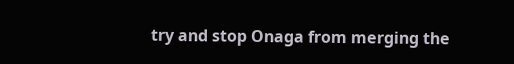try and stop Onaga from merging the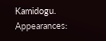Kamidogu. Appearances: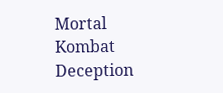Mortal Kombat Deception